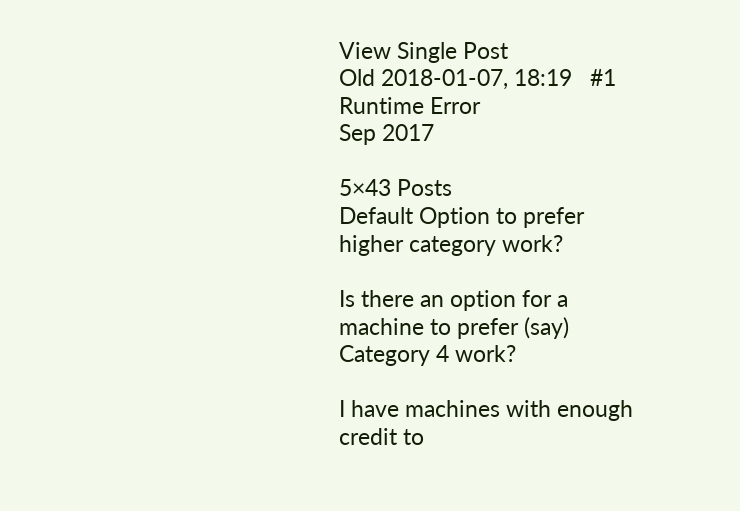View Single Post
Old 2018-01-07, 18:19   #1
Runtime Error
Sep 2017

5×43 Posts
Default Option to prefer higher category work?

Is there an option for a machine to prefer (say) Category 4 work?

I have machines with enough credit to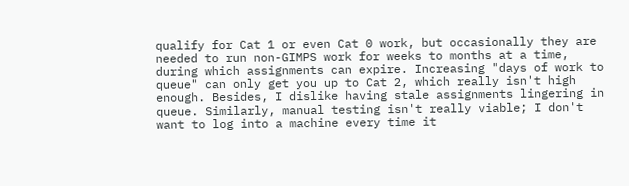qualify for Cat 1 or even Cat 0 work, but occasionally they are needed to run non-GIMPS work for weeks to months at a time, during which assignments can expire. Increasing "days of work to queue" can only get you up to Cat 2, which really isn't high enough. Besides, I dislike having stale assignments lingering in queue. Similarly, manual testing isn't really viable; I don't want to log into a machine every time it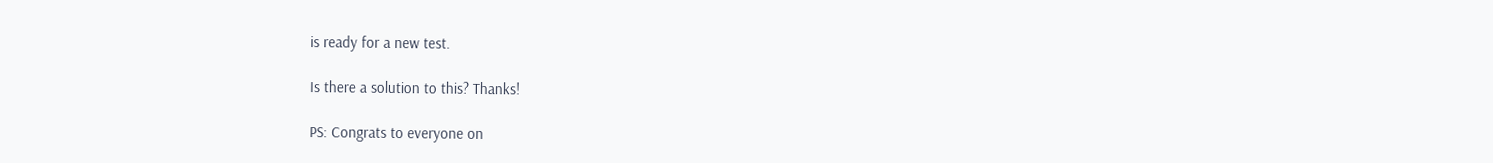is ready for a new test.

Is there a solution to this? Thanks!

PS: Congrats to everyone on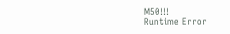M50!!!
Runtime Error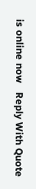is online now   Reply With Quote